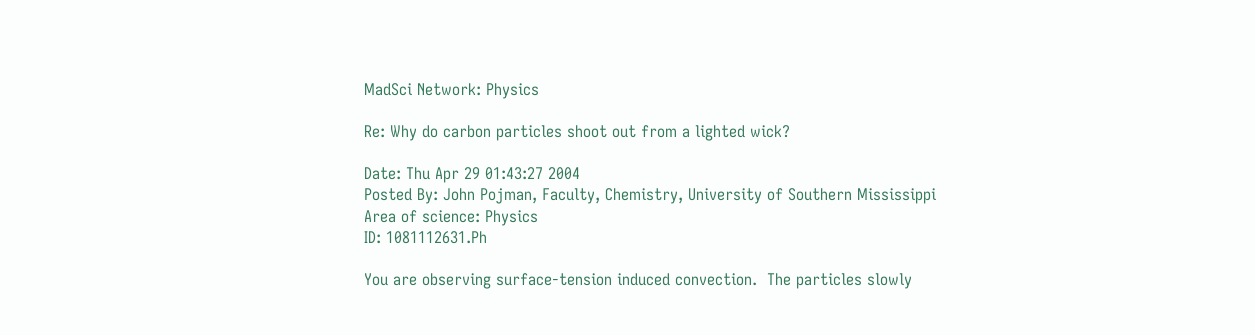MadSci Network: Physics

Re: Why do carbon particles shoot out from a lighted wick?

Date: Thu Apr 29 01:43:27 2004
Posted By: John Pojman, Faculty, Chemistry, University of Southern Mississippi
Area of science: Physics
ID: 1081112631.Ph

You are observing surface-tension induced convection.  The particles slowly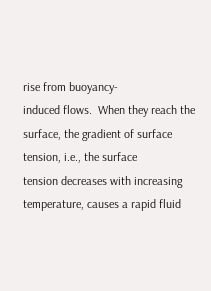rise from buoyancy-
induced flows.  When they reach the surface, the gradient of surface tension, i.e., the surface
tension decreases with increasing temperature, causes a rapid fluid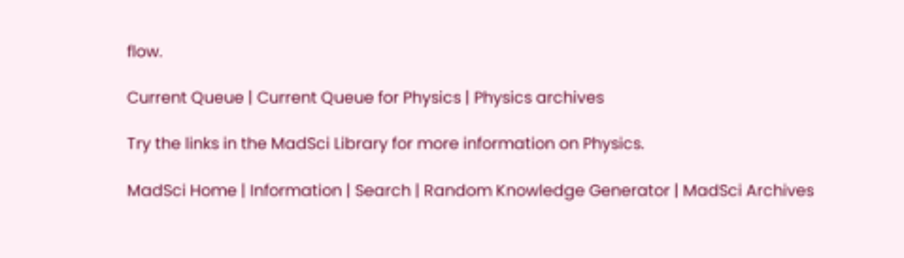flow.

Current Queue | Current Queue for Physics | Physics archives

Try the links in the MadSci Library for more information on Physics.

MadSci Home | Information | Search | Random Knowledge Generator | MadSci Archives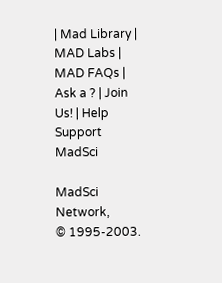| Mad Library | MAD Labs | MAD FAQs | Ask a ? | Join Us! | Help Support MadSci

MadSci Network,
© 1995-2003.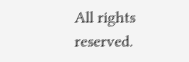All rights reserved.